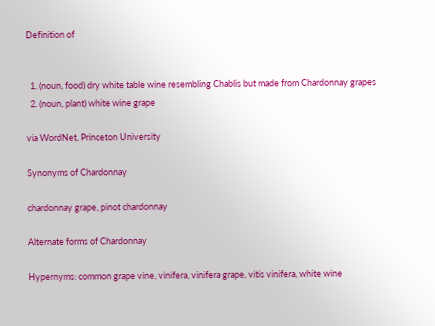Definition of


  1. (noun, food) dry white table wine resembling Chablis but made from Chardonnay grapes
  2. (noun, plant) white wine grape

via WordNet, Princeton University

Synonyms of Chardonnay

chardonnay grape, pinot chardonnay

Alternate forms of Chardonnay

Hypernyms: common grape vine, vinifera, vinifera grape, vitis vinifera, white wine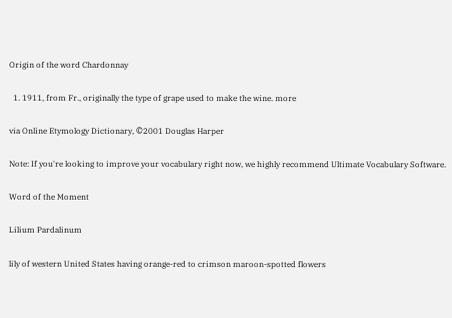Origin of the word Chardonnay

  1. 1911, from Fr., originally the type of grape used to make the wine. more

via Online Etymology Dictionary, ©2001 Douglas Harper

Note: If you're looking to improve your vocabulary right now, we highly recommend Ultimate Vocabulary Software.

Word of the Moment

Lilium Pardalinum

lily of western United States having orange-red to crimson maroon-spotted flowers